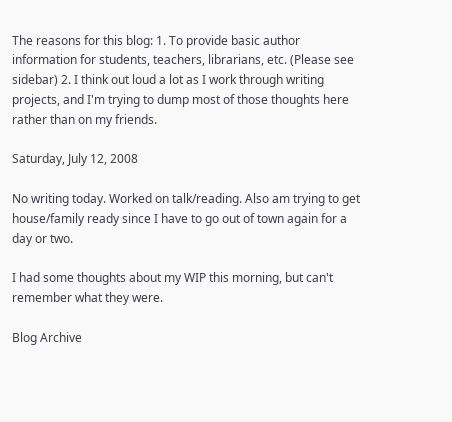The reasons for this blog: 1. To provide basic author information for students, teachers, librarians, etc. (Please see sidebar) 2. I think out loud a lot as I work through writing projects, and I'm trying to dump most of those thoughts here rather than on my friends.

Saturday, July 12, 2008

No writing today. Worked on talk/reading. Also am trying to get house/family ready since I have to go out of town again for a day or two.

I had some thoughts about my WIP this morning, but can't remember what they were.

Blog Archive